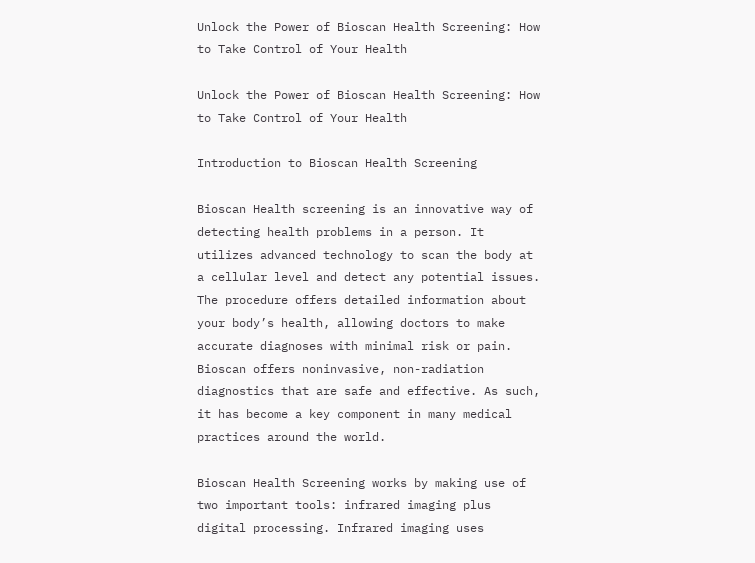Unlock the Power of Bioscan Health Screening: How to Take Control of Your Health

Unlock the Power of Bioscan Health Screening: How to Take Control of Your Health

Introduction to Bioscan Health Screening

Bioscan Health screening is an innovative way of detecting health problems in a person. It utilizes advanced technology to scan the body at a cellular level and detect any potential issues. The procedure offers detailed information about your body’s health, allowing doctors to make accurate diagnoses with minimal risk or pain. Bioscan offers noninvasive, non-radiation diagnostics that are safe and effective. As such, it has become a key component in many medical practices around the world.

Bioscan Health Screening works by making use of two important tools: infrared imaging plus digital processing. Infrared imaging uses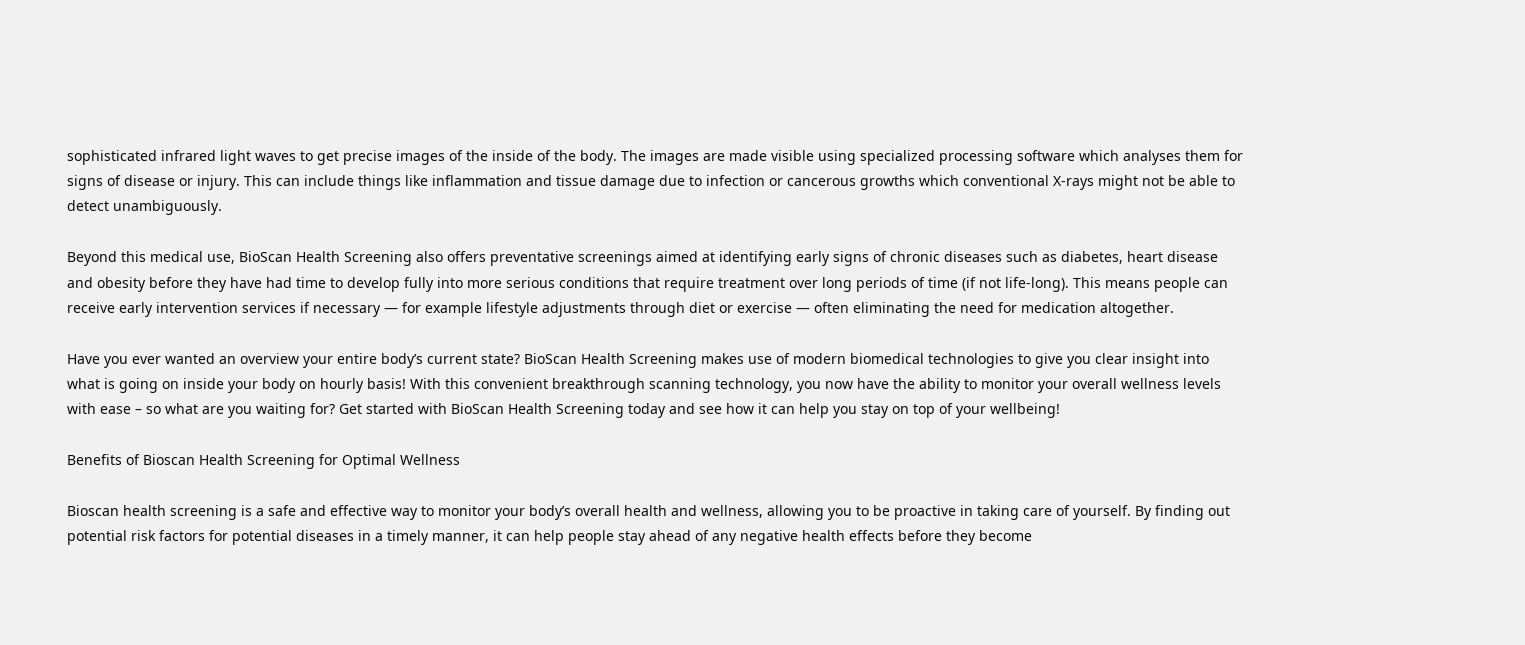sophisticated infrared light waves to get precise images of the inside of the body. The images are made visible using specialized processing software which analyses them for signs of disease or injury. This can include things like inflammation and tissue damage due to infection or cancerous growths which conventional X-rays might not be able to detect unambiguously.

Beyond this medical use, BioScan Health Screening also offers preventative screenings aimed at identifying early signs of chronic diseases such as diabetes, heart disease and obesity before they have had time to develop fully into more serious conditions that require treatment over long periods of time (if not life-long). This means people can receive early intervention services if necessary — for example lifestyle adjustments through diet or exercise — often eliminating the need for medication altogether.

Have you ever wanted an overview your entire body’s current state? BioScan Health Screening makes use of modern biomedical technologies to give you clear insight into what is going on inside your body on hourly basis! With this convenient breakthrough scanning technology, you now have the ability to monitor your overall wellness levels with ease – so what are you waiting for? Get started with BioScan Health Screening today and see how it can help you stay on top of your wellbeing!

Benefits of Bioscan Health Screening for Optimal Wellness

Bioscan health screening is a safe and effective way to monitor your body’s overall health and wellness, allowing you to be proactive in taking care of yourself. By finding out potential risk factors for potential diseases in a timely manner, it can help people stay ahead of any negative health effects before they become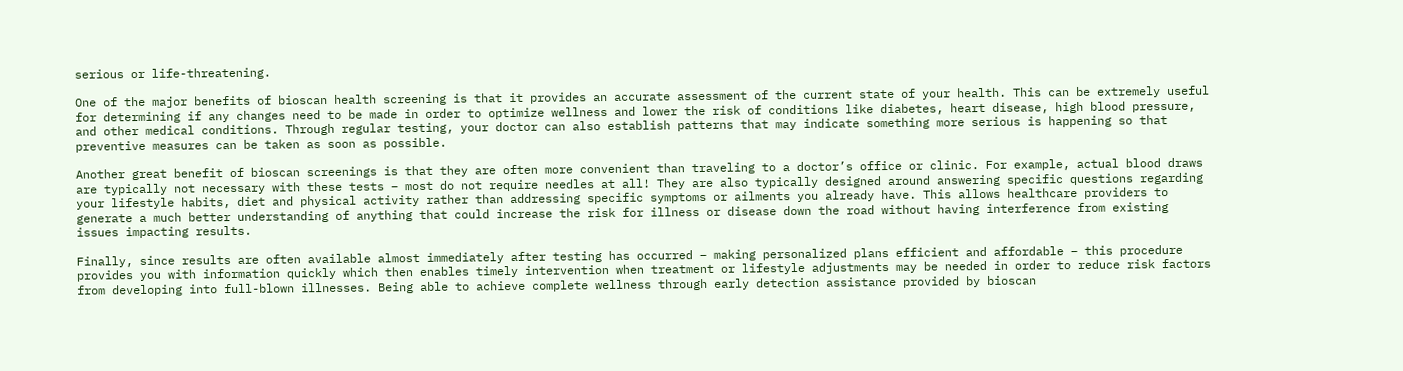serious or life-threatening.

One of the major benefits of bioscan health screening is that it provides an accurate assessment of the current state of your health. This can be extremely useful for determining if any changes need to be made in order to optimize wellness and lower the risk of conditions like diabetes, heart disease, high blood pressure, and other medical conditions. Through regular testing, your doctor can also establish patterns that may indicate something more serious is happening so that preventive measures can be taken as soon as possible.

Another great benefit of bioscan screenings is that they are often more convenient than traveling to a doctor’s office or clinic. For example, actual blood draws are typically not necessary with these tests – most do not require needles at all! They are also typically designed around answering specific questions regarding your lifestyle habits, diet and physical activity rather than addressing specific symptoms or ailments you already have. This allows healthcare providers to generate a much better understanding of anything that could increase the risk for illness or disease down the road without having interference from existing issues impacting results.

Finally, since results are often available almost immediately after testing has occurred – making personalized plans efficient and affordable – this procedure provides you with information quickly which then enables timely intervention when treatment or lifestyle adjustments may be needed in order to reduce risk factors from developing into full-blown illnesses. Being able to achieve complete wellness through early detection assistance provided by bioscan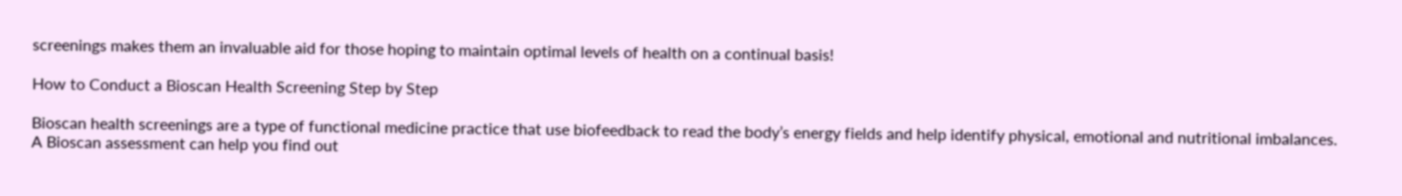screenings makes them an invaluable aid for those hoping to maintain optimal levels of health on a continual basis!

How to Conduct a Bioscan Health Screening Step by Step

Bioscan health screenings are a type of functional medicine practice that use biofeedback to read the body’s energy fields and help identify physical, emotional and nutritional imbalances. A Bioscan assessment can help you find out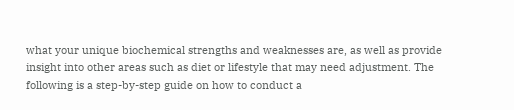what your unique biochemical strengths and weaknesses are, as well as provide insight into other areas such as diet or lifestyle that may need adjustment. The following is a step-by-step guide on how to conduct a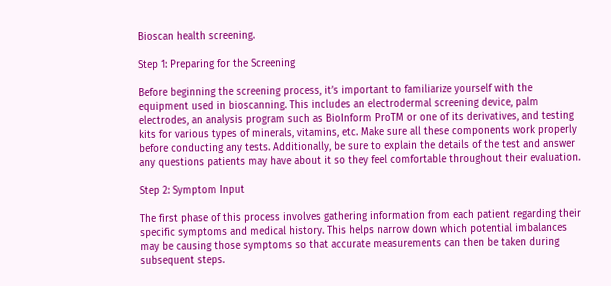Bioscan health screening.

Step 1: Preparing for the Screening

Before beginning the screening process, it’s important to familiarize yourself with the equipment used in bioscanning. This includes an electrodermal screening device, palm electrodes, an analysis program such as BioInform ProTM or one of its derivatives, and testing kits for various types of minerals, vitamins, etc. Make sure all these components work properly before conducting any tests. Additionally, be sure to explain the details of the test and answer any questions patients may have about it so they feel comfortable throughout their evaluation.

Step 2: Symptom Input

The first phase of this process involves gathering information from each patient regarding their specific symptoms and medical history. This helps narrow down which potential imbalances may be causing those symptoms so that accurate measurements can then be taken during subsequent steps.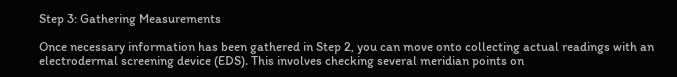Step 3: Gathering Measurements

Once necessary information has been gathered in Step 2, you can move onto collecting actual readings with an electrodermal screening device (EDS). This involves checking several meridian points on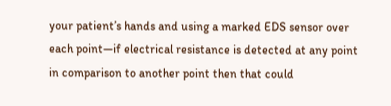your patient’s hands and using a marked EDS sensor over each point—if electrical resistance is detected at any point in comparison to another point then that could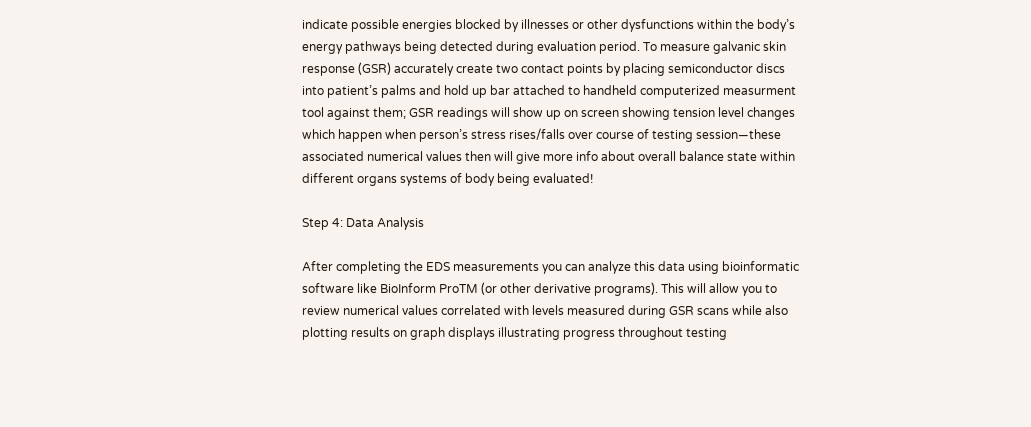indicate possible energies blocked by illnesses or other dysfunctions within the body’s energy pathways being detected during evaluation period. To measure galvanic skin response (GSR) accurately create two contact points by placing semiconductor discs into patient’s palms and hold up bar attached to handheld computerized measurment tool against them; GSR readings will show up on screen showing tension level changes which happen when person’s stress rises/falls over course of testing session—these associated numerical values then will give more info about overall balance state within different organs systems of body being evaluated!

Step 4: Data Analysis

After completing the EDS measurements you can analyze this data using bioinformatic software like BioInform ProTM (or other derivative programs). This will allow you to review numerical values correlated with levels measured during GSR scans while also plotting results on graph displays illustrating progress throughout testing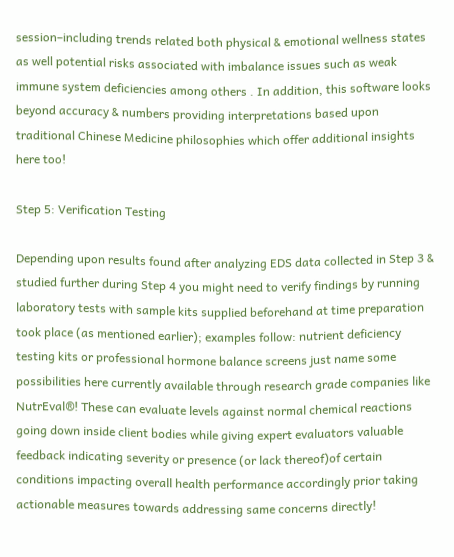session–including trends related both physical & emotional wellness states as well potential risks associated with imbalance issues such as weak immune system deficiencies among others . In addition, this software looks beyond accuracy & numbers providing interpretations based upon traditional Chinese Medicine philosophies which offer additional insights here too!

Step 5: Verification Testing

Depending upon results found after analyzing EDS data collected in Step 3 & studied further during Step 4 you might need to verify findings by running laboratory tests with sample kits supplied beforehand at time preparation took place (as mentioned earlier); examples follow: nutrient deficiency testing kits or professional hormone balance screens just name some possibilities here currently available through research grade companies like NutrEval®! These can evaluate levels against normal chemical reactions going down inside client bodies while giving expert evaluators valuable feedback indicating severity or presence (or lack thereof)of certain conditions impacting overall health performance accordingly prior taking actionable measures towards addressing same concerns directly!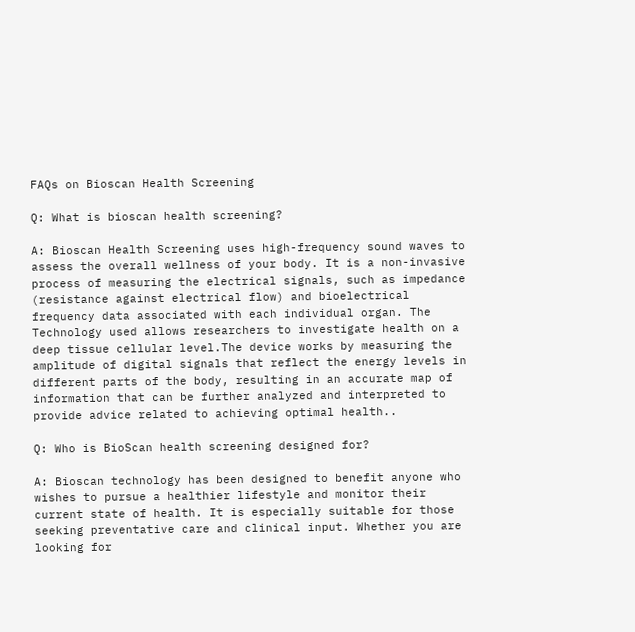FAQs on Bioscan Health Screening

Q: What is bioscan health screening?

A: Bioscan Health Screening uses high-frequency sound waves to assess the overall wellness of your body. It is a non-invasive process of measuring the electrical signals, such as impedance (resistance against electrical flow) and bioelectrical frequency data associated with each individual organ. The Technology used allows researchers to investigate health on a deep tissue cellular level.The device works by measuring the amplitude of digital signals that reflect the energy levels in different parts of the body, resulting in an accurate map of information that can be further analyzed and interpreted to provide advice related to achieving optimal health..

Q: Who is BioScan health screening designed for?

A: Bioscan technology has been designed to benefit anyone who wishes to pursue a healthier lifestyle and monitor their current state of health. It is especially suitable for those seeking preventative care and clinical input. Whether you are looking for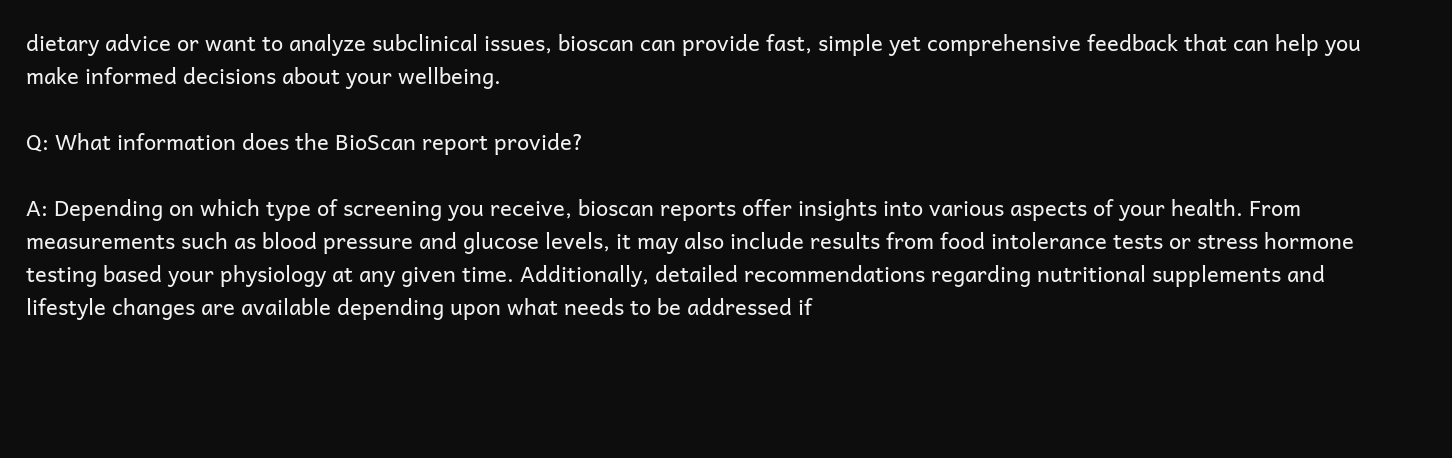dietary advice or want to analyze subclinical issues, bioscan can provide fast, simple yet comprehensive feedback that can help you make informed decisions about your wellbeing.

Q: What information does the BioScan report provide?

A: Depending on which type of screening you receive, bioscan reports offer insights into various aspects of your health. From measurements such as blood pressure and glucose levels, it may also include results from food intolerance tests or stress hormone testing based your physiology at any given time. Additionally, detailed recommendations regarding nutritional supplements and lifestyle changes are available depending upon what needs to be addressed if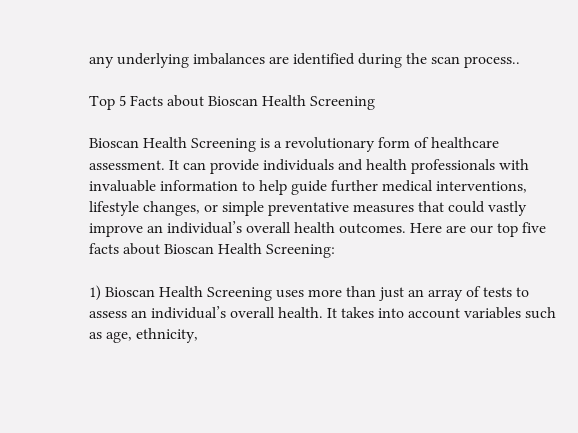any underlying imbalances are identified during the scan process..

Top 5 Facts about Bioscan Health Screening

Bioscan Health Screening is a revolutionary form of healthcare assessment. It can provide individuals and health professionals with invaluable information to help guide further medical interventions, lifestyle changes, or simple preventative measures that could vastly improve an individual’s overall health outcomes. Here are our top five facts about Bioscan Health Screening:

1) Bioscan Health Screening uses more than just an array of tests to assess an individual’s overall health. It takes into account variables such as age, ethnicity,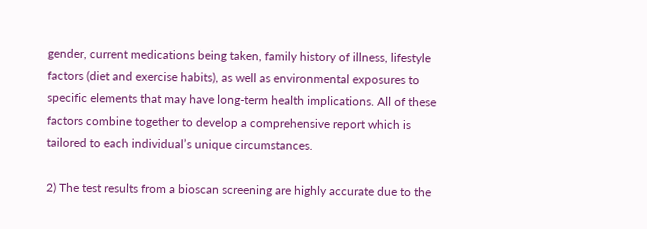gender, current medications being taken, family history of illness, lifestyle factors (diet and exercise habits), as well as environmental exposures to specific elements that may have long-term health implications. All of these factors combine together to develop a comprehensive report which is tailored to each individual’s unique circumstances.

2) The test results from a bioscan screening are highly accurate due to the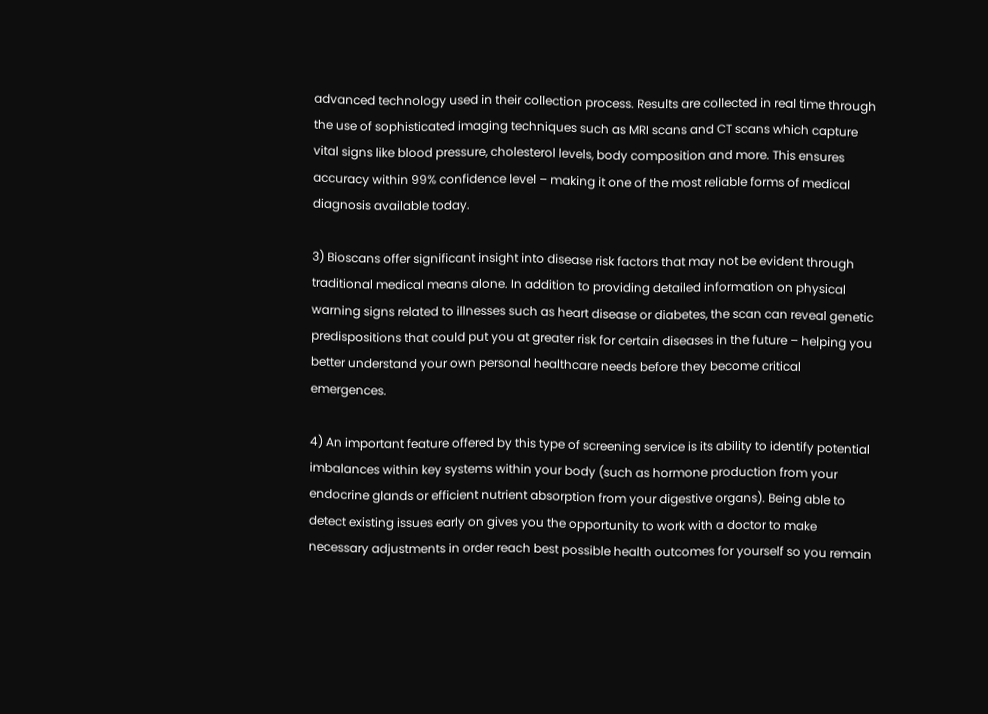advanced technology used in their collection process. Results are collected in real time through the use of sophisticated imaging techniques such as MRI scans and CT scans which capture vital signs like blood pressure, cholesterol levels, body composition and more. This ensures accuracy within 99% confidence level – making it one of the most reliable forms of medical diagnosis available today.

3) Bioscans offer significant insight into disease risk factors that may not be evident through traditional medical means alone. In addition to providing detailed information on physical warning signs related to illnesses such as heart disease or diabetes, the scan can reveal genetic predispositions that could put you at greater risk for certain diseases in the future – helping you better understand your own personal healthcare needs before they become critical emergences.

4) An important feature offered by this type of screening service is its ability to identify potential imbalances within key systems within your body (such as hormone production from your endocrine glands or efficient nutrient absorption from your digestive organs). Being able to detect existing issues early on gives you the opportunity to work with a doctor to make necessary adjustments in order reach best possible health outcomes for yourself so you remain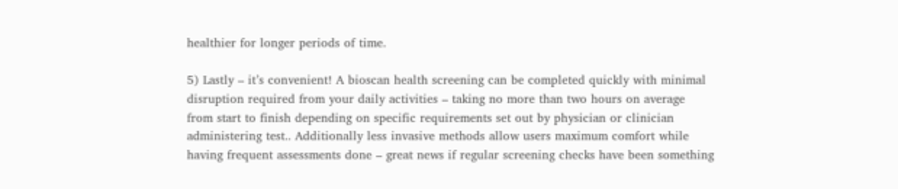healthier for longer periods of time.

5) Lastly – it’s convenient! A bioscan health screening can be completed quickly with minimal disruption required from your daily activities – taking no more than two hours on average from start to finish depending on specific requirements set out by physician or clinician administering test.. Additionally less invasive methods allow users maximum comfort while having frequent assessments done – great news if regular screening checks have been something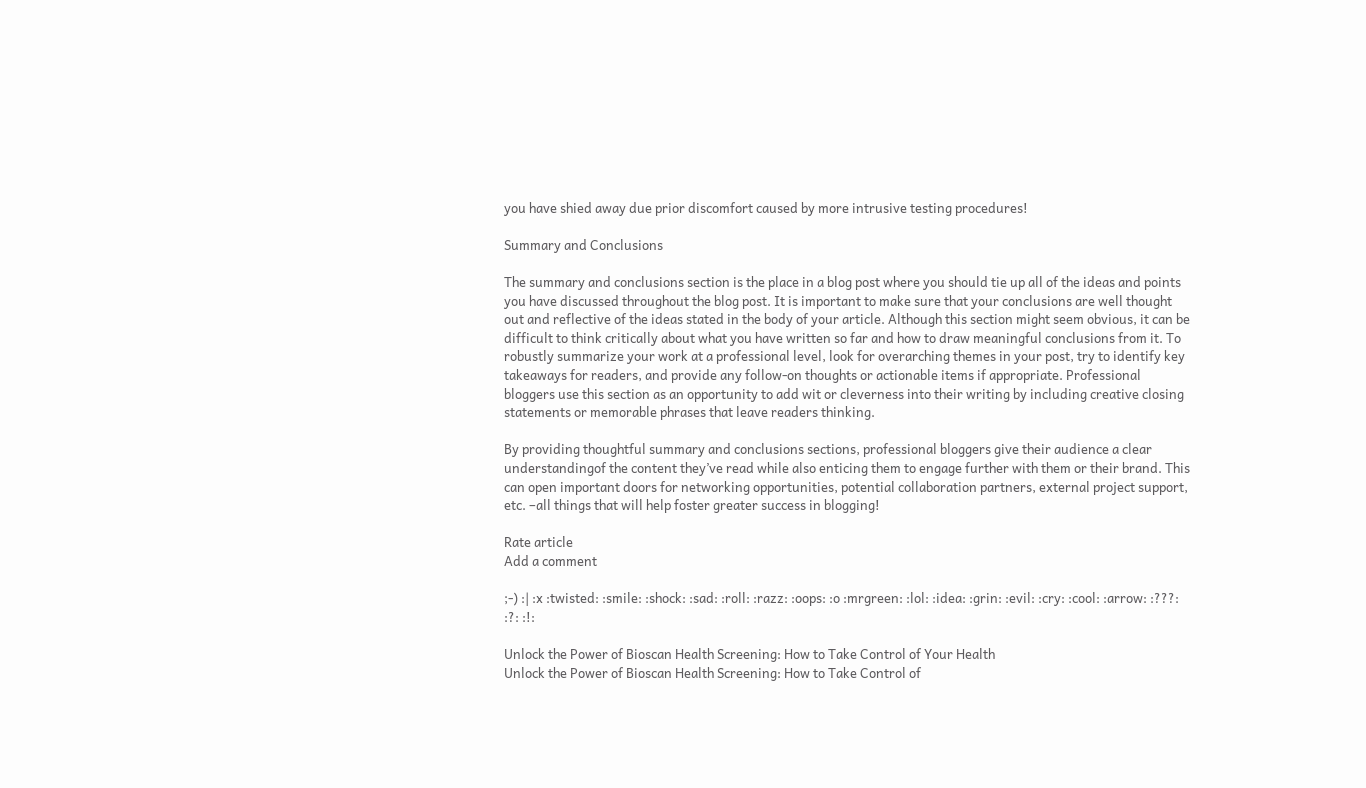you have shied away due prior discomfort caused by more intrusive testing procedures!

Summary and Conclusions

The summary and conclusions section is the place in a blog post where you should tie up all of the ideas and points you have discussed throughout the blog post. It is important to make sure that your conclusions are well thought out and reflective of the ideas stated in the body of your article. Although this section might seem obvious, it can be difficult to think critically about what you have written so far and how to draw meaningful conclusions from it. To robustly summarize your work at a professional level, look for overarching themes in your post, try to identify key takeaways for readers, and provide any follow-on thoughts or actionable items if appropriate. Professional bloggers use this section as an opportunity to add wit or cleverness into their writing by including creative closing statements or memorable phrases that leave readers thinking.

By providing thoughtful summary and conclusions sections, professional bloggers give their audience a clear understandingof the content they’ve read while also enticing them to engage further with them or their brand. This can open important doors for networking opportunities, potential collaboration partners, external project support, etc. –all things that will help foster greater success in blogging!

Rate article
Add a comment

;-) :| :x :twisted: :smile: :shock: :sad: :roll: :razz: :oops: :o :mrgreen: :lol: :idea: :grin: :evil: :cry: :cool: :arrow: :???: :?: :!:

Unlock the Power of Bioscan Health Screening: How to Take Control of Your Health
Unlock the Power of Bioscan Health Screening: How to Take Control of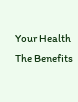Your Health
The Benefits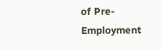of Pre-Employment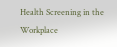Health Screening in the Workplace